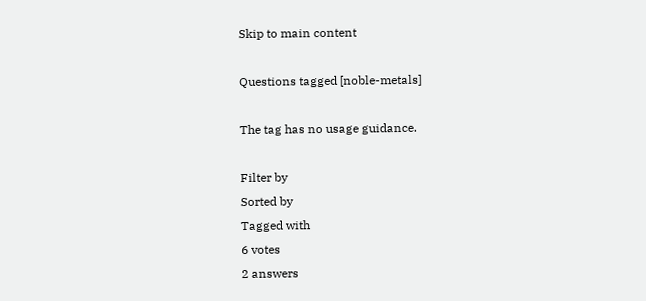Skip to main content

Questions tagged [noble-metals]

The tag has no usage guidance.

Filter by
Sorted by
Tagged with
6 votes
2 answers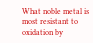What noble metal is most resistant to oxidation by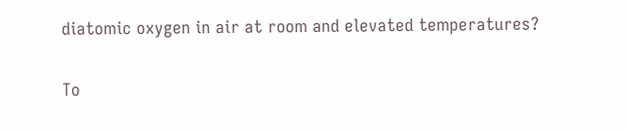diatomic oxygen in air at room and elevated temperatures?

To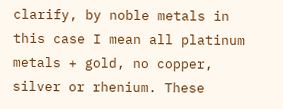clarify, by noble metals in this case I mean all platinum metals + gold, no copper, silver or rhenium. These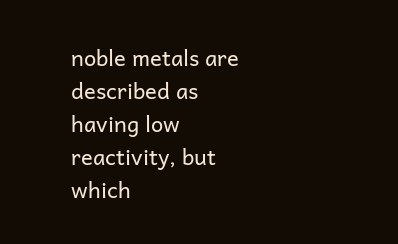noble metals are described as having low reactivity, but which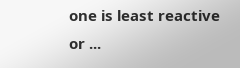one is least reactive or ...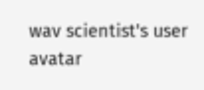wav scientist's user avatar